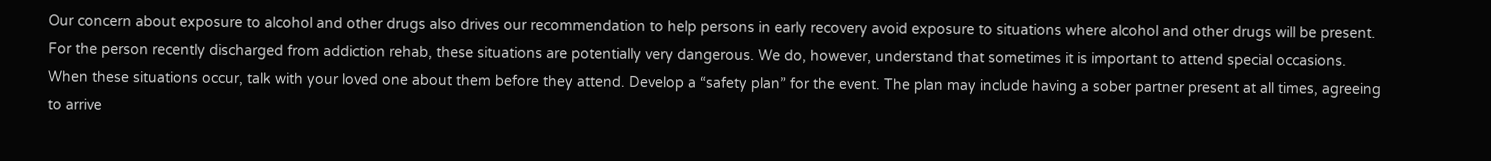Our concern about exposure to alcohol and other drugs also drives our recommendation to help persons in early recovery avoid exposure to situations where alcohol and other drugs will be present. For the person recently discharged from addiction rehab, these situations are potentially very dangerous. We do, however, understand that sometimes it is important to attend special occasions. When these situations occur, talk with your loved one about them before they attend. Develop a “safety plan” for the event. The plan may include having a sober partner present at all times, agreeing to arrive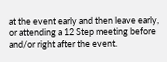at the event early and then leave early, or attending a 12 Step meeting before and/or right after the event.